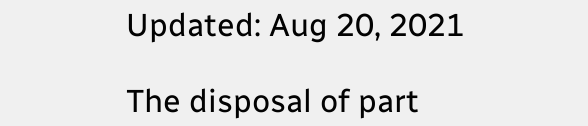Updated: Aug 20, 2021

The disposal of part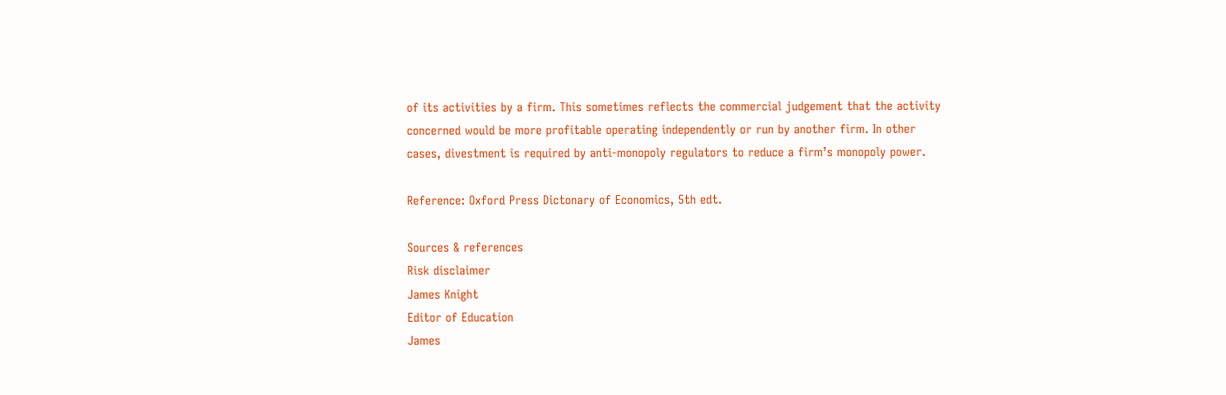of its activities by a firm. This sometimes reflects the commercial judgement that the activity concerned would be more profitable operating independently or run by another firm. In other cases, divestment is required by anti-monopoly regulators to reduce a firm’s monopoly power.

Reference: Oxford Press Dictonary of Economics, 5th edt.

Sources & references
Risk disclaimer
James Knight
Editor of Education
James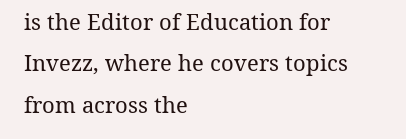is the Editor of Education for Invezz, where he covers topics from across the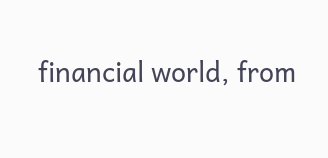financial world, from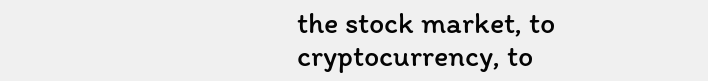the stock market, to cryptocurrency, to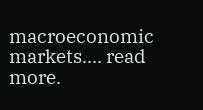macroeconomic markets.... read more.